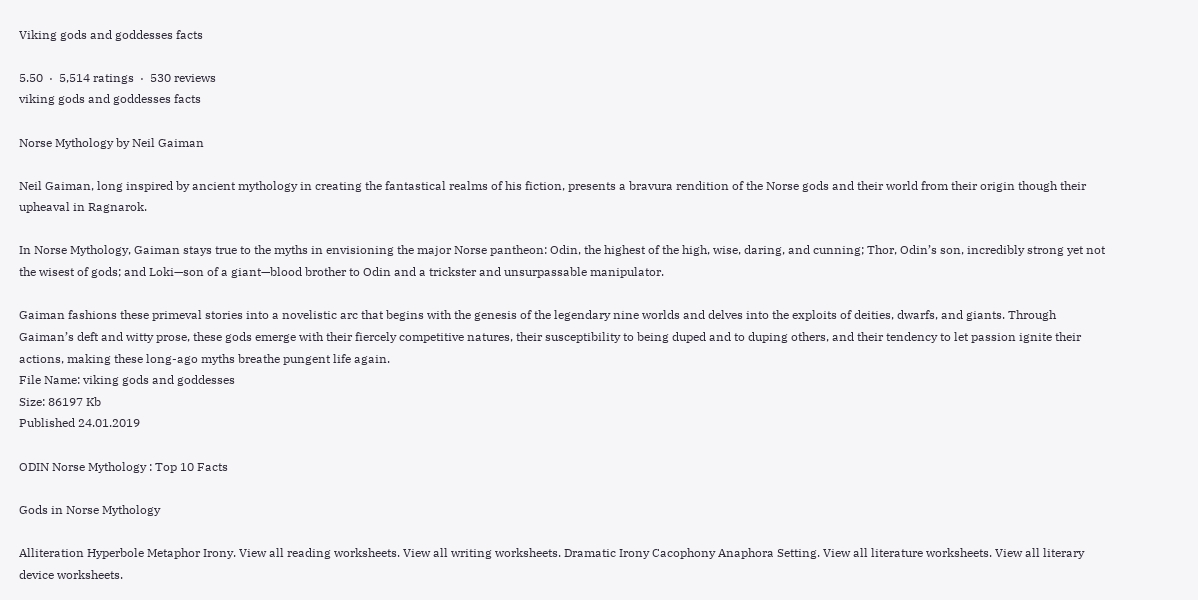Viking gods and goddesses facts

5.50  ·  5,514 ratings  ·  530 reviews
viking gods and goddesses facts

Norse Mythology by Neil Gaiman

Neil Gaiman, long inspired by ancient mythology in creating the fantastical realms of his fiction, presents a bravura rendition of the Norse gods and their world from their origin though their upheaval in Ragnarok.

In Norse Mythology, Gaiman stays true to the myths in envisioning the major Norse pantheon: Odin, the highest of the high, wise, daring, and cunning; Thor, Odin’s son, incredibly strong yet not the wisest of gods; and Loki—son of a giant—blood brother to Odin and a trickster and unsurpassable manipulator.

Gaiman fashions these primeval stories into a novelistic arc that begins with the genesis of the legendary nine worlds and delves into the exploits of deities, dwarfs, and giants. Through Gaiman’s deft and witty prose, these gods emerge with their fiercely competitive natures, their susceptibility to being duped and to duping others, and their tendency to let passion ignite their actions, making these long-ago myths breathe pungent life again.
File Name: viking gods and goddesses
Size: 86197 Kb
Published 24.01.2019

ODIN Norse Mythology : Top 10 Facts

Gods in Norse Mythology

Alliteration Hyperbole Metaphor Irony. View all reading worksheets. View all writing worksheets. Dramatic Irony Cacophony Anaphora Setting. View all literature worksheets. View all literary device worksheets.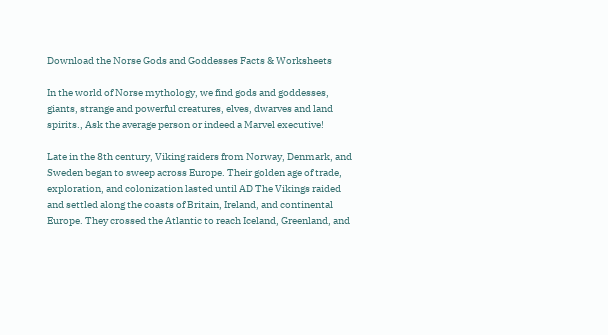Download the Norse Gods and Goddesses Facts & Worksheets

In the world of Norse mythology, we find gods and goddesses, giants, strange and powerful creatures, elves, dwarves and land spirits., Ask the average person or indeed a Marvel executive!

Late in the 8th century, Viking raiders from Norway, Denmark, and Sweden began to sweep across Europe. Their golden age of trade, exploration, and colonization lasted until AD The Vikings raided and settled along the coasts of Britain, Ireland, and continental Europe. They crossed the Atlantic to reach Iceland, Greenland, and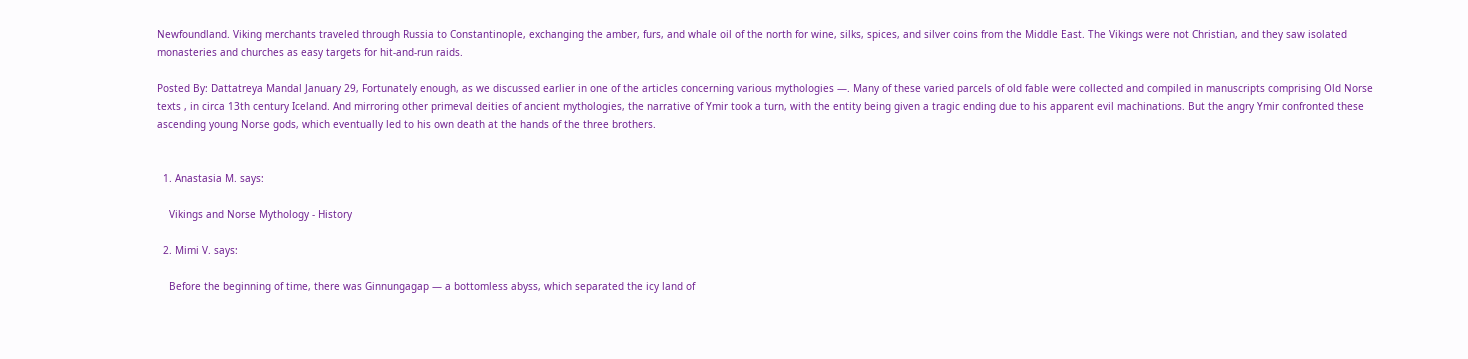Newfoundland. Viking merchants traveled through Russia to Constantinople, exchanging the amber, furs, and whale oil of the north for wine, silks, spices, and silver coins from the Middle East. The Vikings were not Christian, and they saw isolated monasteries and churches as easy targets for hit-and-run raids.

Posted By: Dattatreya Mandal January 29, Fortunately enough, as we discussed earlier in one of the articles concerning various mythologies —. Many of these varied parcels of old fable were collected and compiled in manuscripts comprising Old Norse texts , in circa 13th century Iceland. And mirroring other primeval deities of ancient mythologies, the narrative of Ymir took a turn, with the entity being given a tragic ending due to his apparent evil machinations. But the angry Ymir confronted these ascending young Norse gods, which eventually led to his own death at the hands of the three brothers.


  1. Anastasia M. says:

    Vikings and Norse Mythology - History

  2. Mimi V. says:

    Before the beginning of time, there was Ginnungagap — a bottomless abyss, which separated the icy land of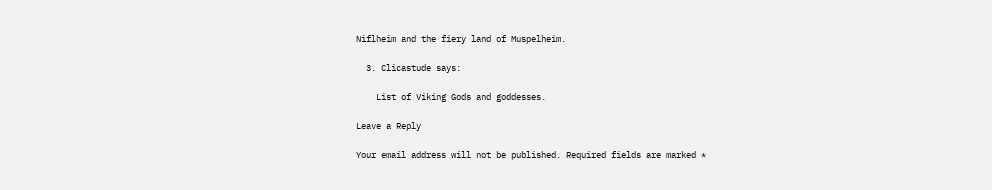Niflheim and the fiery land of Muspelheim.

  3. Clicastude says:

    List of Viking Gods and goddesses.

Leave a Reply

Your email address will not be published. Required fields are marked *